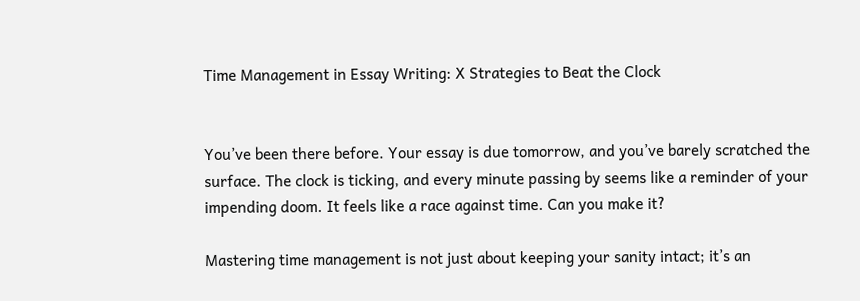Time Management in Essay Writing: X Strategies to Beat the Clock


You’ve been there before. Your essay is due tomorrow, and you’ve barely scratched the surface. The clock is ticking, and every minute passing by seems like a reminder of your impending doom. It feels like a race against time. Can you make it?

Mastering time management is not just about keeping your sanity intact; it’s an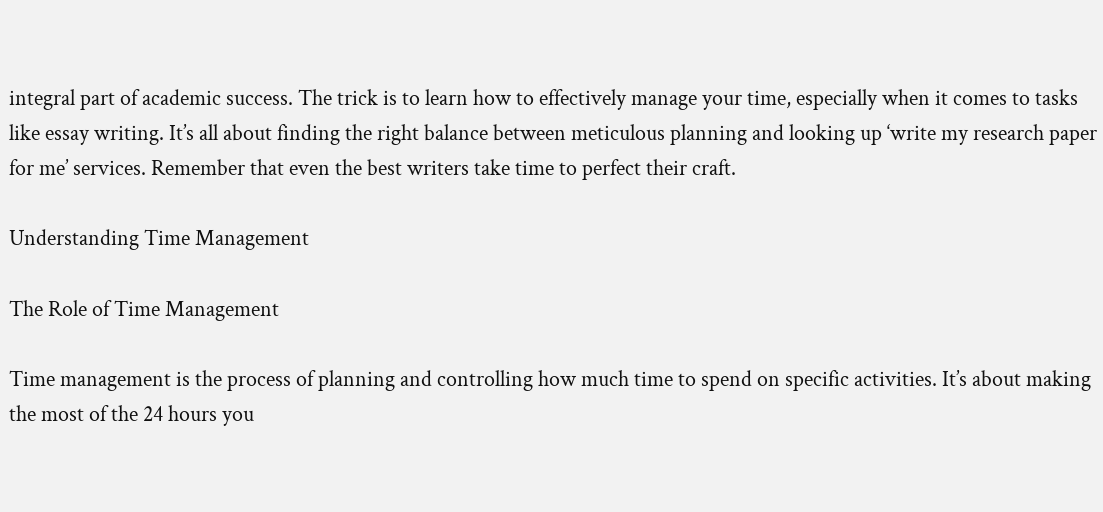integral part of academic success. The trick is to learn how to effectively manage your time, especially when it comes to tasks like essay writing. It’s all about finding the right balance between meticulous planning and looking up ‘write my research paper for me’ services. Remember that even the best writers take time to perfect their craft.

Understanding Time Management

The Role of Time Management

Time management is the process of planning and controlling how much time to spend on specific activities. It’s about making the most of the 24 hours you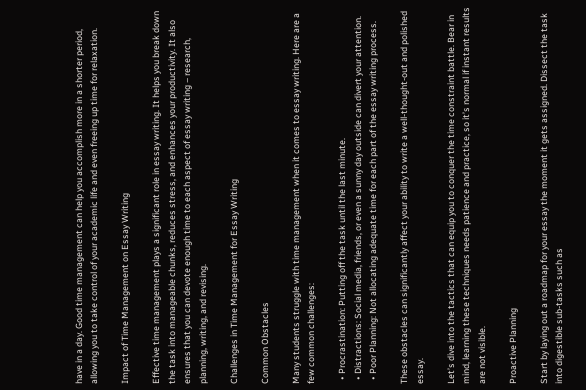have in a day. Good time management can help you accomplish more in a shorter period, allowing you to take control of your academic life and even freeing up time for relaxation.

Impact of Time Management on Essay Writing

Effective time management plays a significant role in essay writing. It helps you break down the task into manageable chunks, reduces stress, and enhances your productivity. It also ensures that you can devote enough time to each aspect of essay writing – research, planning, writing, and revising.

Challenges in Time Management for Essay Writing

Common Obstacles

Many students struggle with time management when it comes to essay writing. Here are a few common challenges:

  • Procrastination: Putting off the task until the last minute.
  • Distractions: Social media, friends, or even a sunny day outside can divert your attention.
  • Poor Planning: Not allocating adequate time for each part of the essay writing process.

These obstacles can significantly affect your ability to write a well-thought-out and polished essay.

Let’s dive into the tactics that can equip you to conquer the time constraint battle. Bear in mind, learning these techniques needs patience and practice, so it’s normal if instant results are not visible.

Proactive Planning

Start by laying out a roadmap for your essay the moment it gets assigned. Dissect the task into digestible sub-tasks such as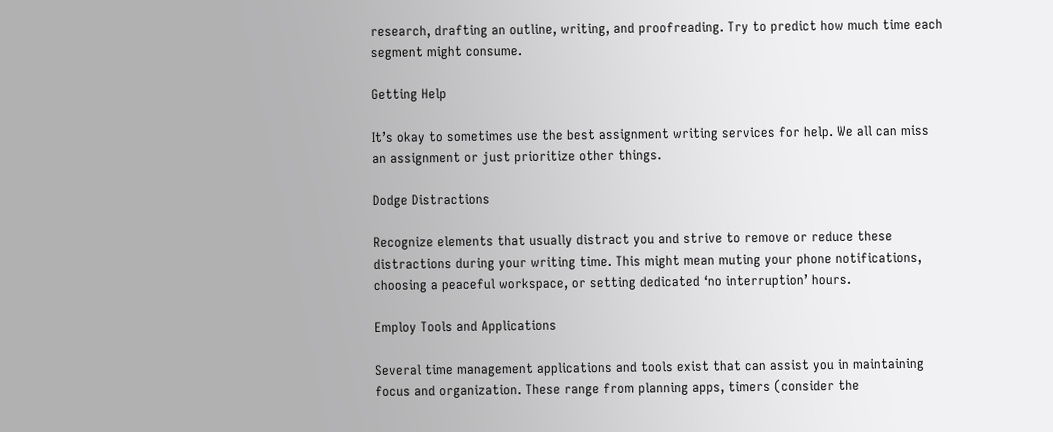research, drafting an outline, writing, and proofreading. Try to predict how much time each segment might consume.

Getting Help

It’s okay to sometimes use the best assignment writing services for help. We all can miss an assignment or just prioritize other things.

Dodge Distractions

Recognize elements that usually distract you and strive to remove or reduce these distractions during your writing time. This might mean muting your phone notifications, choosing a peaceful workspace, or setting dedicated ‘no interruption’ hours.

Employ Tools and Applications

Several time management applications and tools exist that can assist you in maintaining focus and organization. These range from planning apps, timers (consider the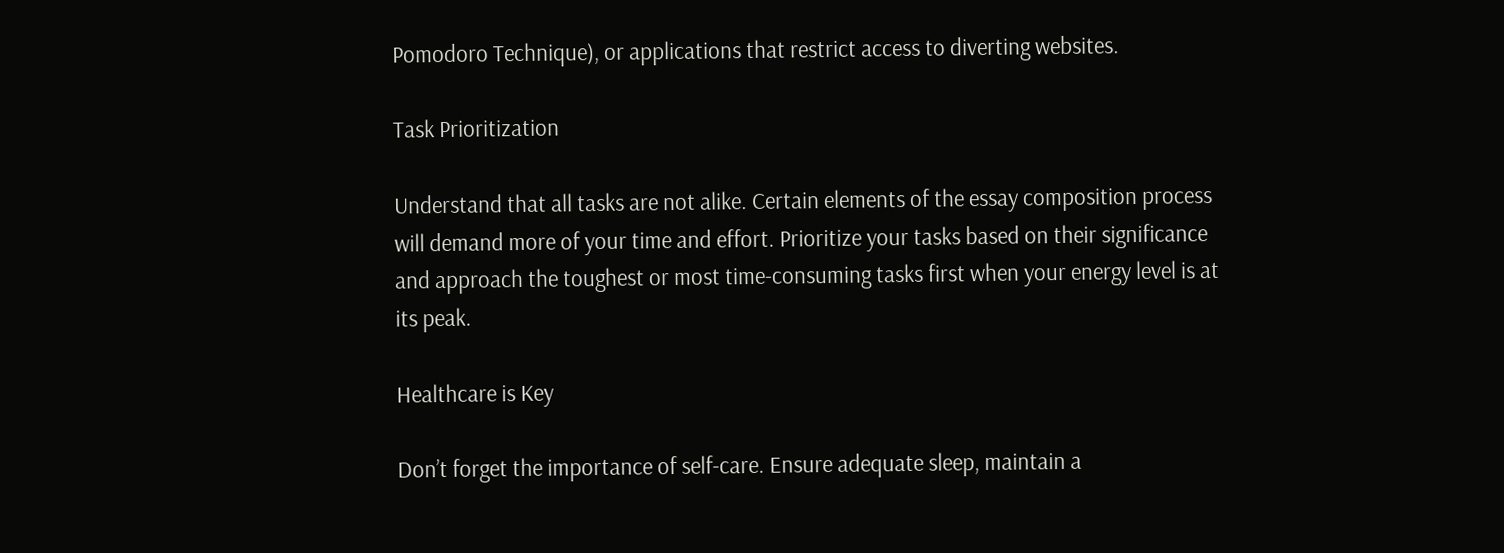Pomodoro Technique), or applications that restrict access to diverting websites.

Task Prioritization

Understand that all tasks are not alike. Certain elements of the essay composition process will demand more of your time and effort. Prioritize your tasks based on their significance and approach the toughest or most time-consuming tasks first when your energy level is at its peak.

Healthcare is Key

Don’t forget the importance of self-care. Ensure adequate sleep, maintain a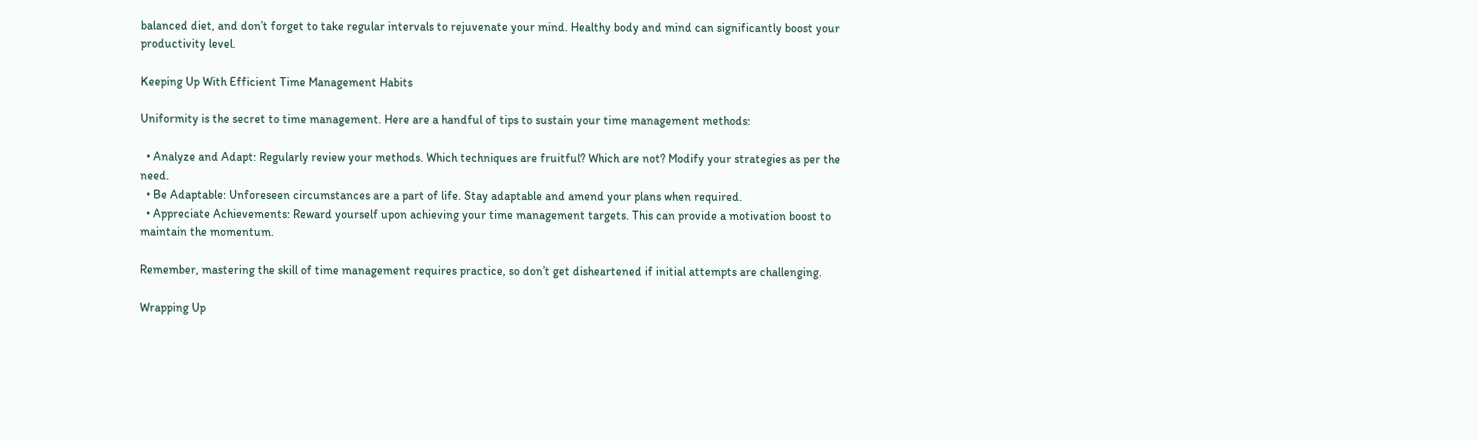balanced diet, and don’t forget to take regular intervals to rejuvenate your mind. Healthy body and mind can significantly boost your productivity level.

Keeping Up With Efficient Time Management Habits

Uniformity is the secret to time management. Here are a handful of tips to sustain your time management methods:

  • Analyze and Adapt: Regularly review your methods. Which techniques are fruitful? Which are not? Modify your strategies as per the need.
  • Be Adaptable: Unforeseen circumstances are a part of life. Stay adaptable and amend your plans when required.
  • Appreciate Achievements: Reward yourself upon achieving your time management targets. This can provide a motivation boost to maintain the momentum.

Remember, mastering the skill of time management requires practice, so don’t get disheartened if initial attempts are challenging.

Wrapping Up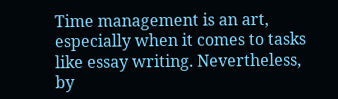Time management is an art, especially when it comes to tasks like essay writing. Nevertheless, by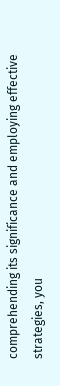comprehending its significance and employing effective strategies, you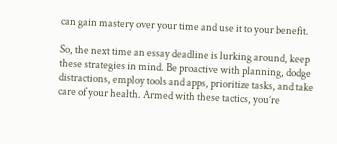can gain mastery over your time and use it to your benefit.

So, the next time an essay deadline is lurking around, keep these strategies in mind. Be proactive with planning, dodge distractions, employ tools and apps, prioritize tasks, and take care of your health. Armed with these tactics, you’re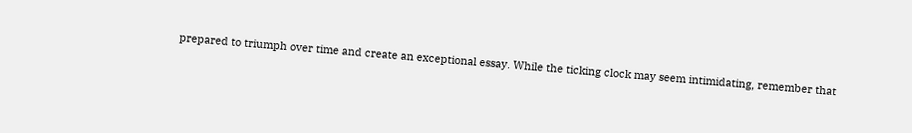prepared to triumph over time and create an exceptional essay. While the ticking clock may seem intimidating, remember that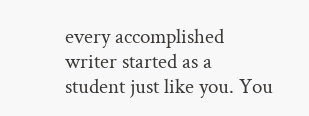every accomplished writer started as a student just like you. You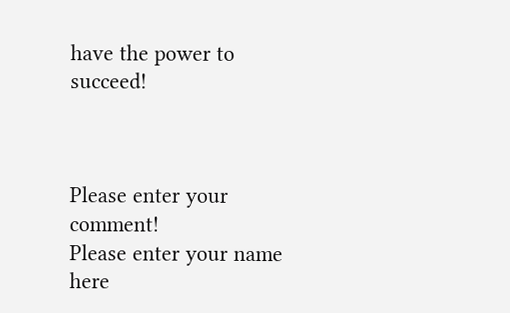have the power to succeed!



Please enter your comment!
Please enter your name here